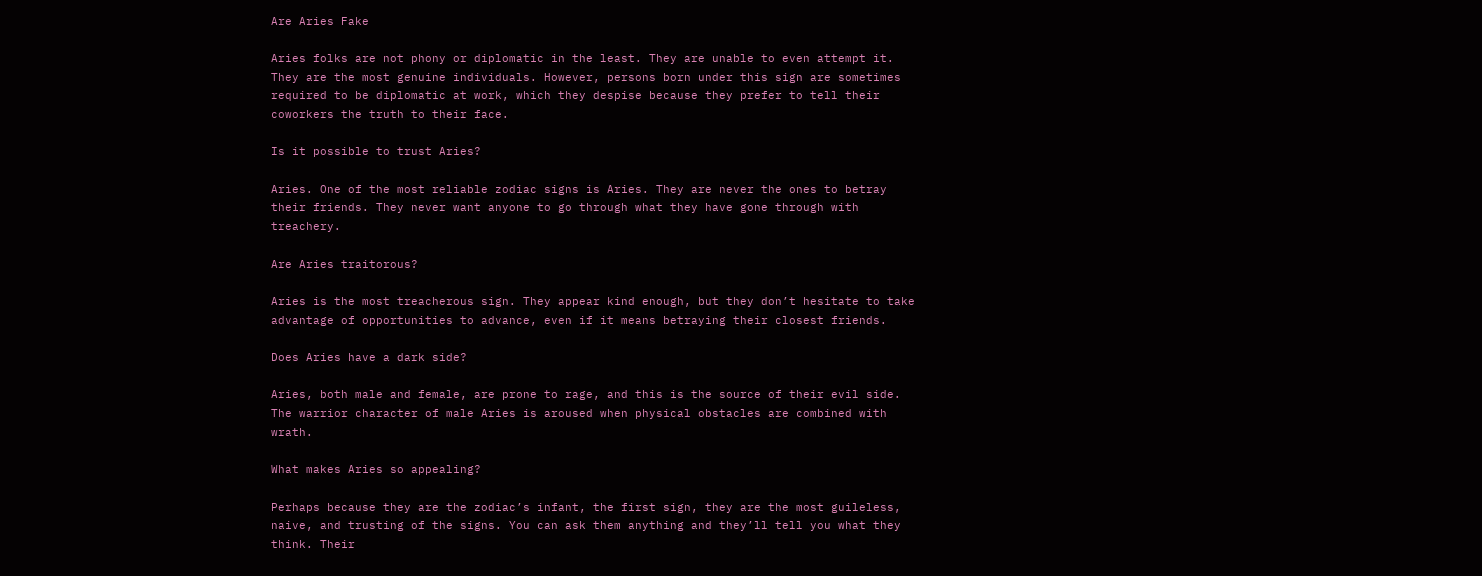Are Aries Fake

Aries folks are not phony or diplomatic in the least. They are unable to even attempt it. They are the most genuine individuals. However, persons born under this sign are sometimes required to be diplomatic at work, which they despise because they prefer to tell their coworkers the truth to their face.

Is it possible to trust Aries?

Aries. One of the most reliable zodiac signs is Aries. They are never the ones to betray their friends. They never want anyone to go through what they have gone through with treachery.

Are Aries traitorous?

Aries is the most treacherous sign. They appear kind enough, but they don’t hesitate to take advantage of opportunities to advance, even if it means betraying their closest friends.

Does Aries have a dark side?

Aries, both male and female, are prone to rage, and this is the source of their evil side. The warrior character of male Aries is aroused when physical obstacles are combined with wrath.

What makes Aries so appealing?

Perhaps because they are the zodiac’s infant, the first sign, they are the most guileless, naive, and trusting of the signs. You can ask them anything and they’ll tell you what they think. Their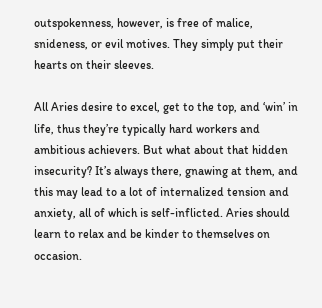outspokenness, however, is free of malice, snideness, or evil motives. They simply put their hearts on their sleeves.

All Aries desire to excel, get to the top, and ‘win’ in life, thus they’re typically hard workers and ambitious achievers. But what about that hidden insecurity? It’s always there, gnawing at them, and this may lead to a lot of internalized tension and anxiety, all of which is self-inflicted. Aries should learn to relax and be kinder to themselves on occasion.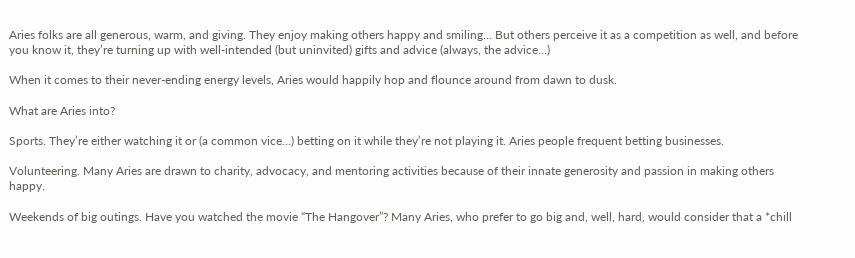Aries folks are all generous, warm, and giving. They enjoy making others happy and smiling… But others perceive it as a competition as well, and before you know it, they’re turning up with well-intended (but uninvited) gifts and advice (always, the advice…)

When it comes to their never-ending energy levels, Aries would happily hop and flounce around from dawn to dusk.

What are Aries into?

Sports. They’re either watching it or (a common vice…) betting on it while they’re not playing it. Aries people frequent betting businesses.

Volunteering. Many Aries are drawn to charity, advocacy, and mentoring activities because of their innate generosity and passion in making others happy.

Weekends of big outings. Have you watched the movie “The Hangover”? Many Aries, who prefer to go big and, well, hard, would consider that a *chill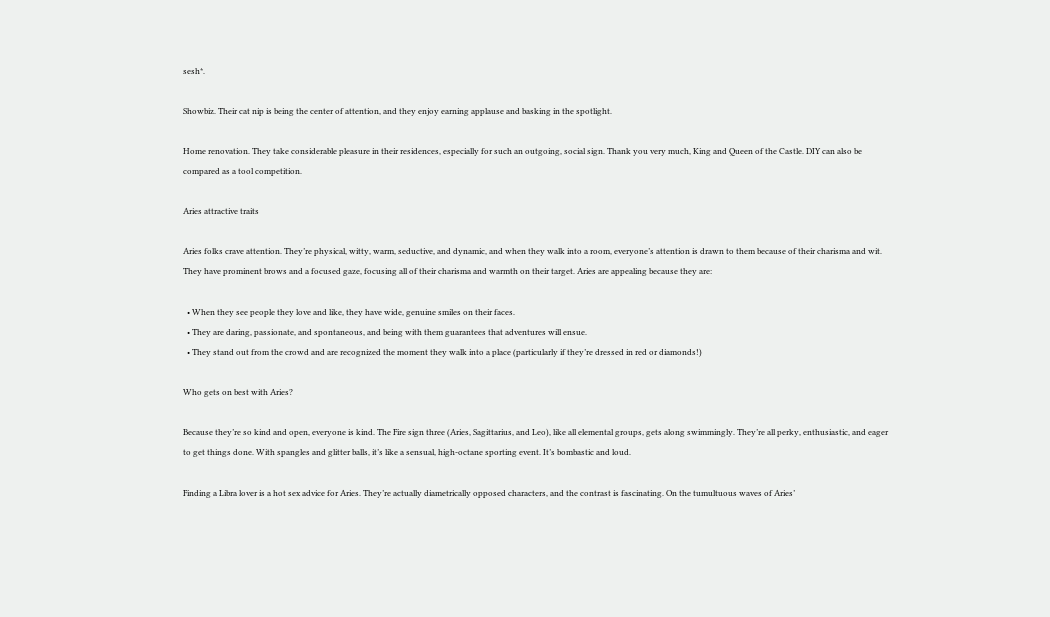sesh*.

Showbiz. Their cat nip is being the center of attention, and they enjoy earning applause and basking in the spotlight.

Home renovation. They take considerable pleasure in their residences, especially for such an outgoing, social sign. Thank you very much, King and Queen of the Castle. DIY can also be compared as a tool competition.

Aries attractive traits

Aries folks crave attention. They’re physical, witty, warm, seductive, and dynamic, and when they walk into a room, everyone’s attention is drawn to them because of their charisma and wit. They have prominent brows and a focused gaze, focusing all of their charisma and warmth on their target. Aries are appealing because they are:

  • When they see people they love and like, they have wide, genuine smiles on their faces.
  • They are daring, passionate, and spontaneous, and being with them guarantees that adventures will ensue.
  • They stand out from the crowd and are recognized the moment they walk into a place (particularly if they’re dressed in red or diamonds!)

Who gets on best with Aries?

Because they’re so kind and open, everyone is kind. The Fire sign three (Aries, Sagittarius, and Leo), like all elemental groups, gets along swimmingly. They’re all perky, enthusiastic, and eager to get things done. With spangles and glitter balls, it’s like a sensual, high-octane sporting event. It’s bombastic and loud.

Finding a Libra lover is a hot sex advice for Aries. They’re actually diametrically opposed characters, and the contrast is fascinating. On the tumultuous waves of Aries’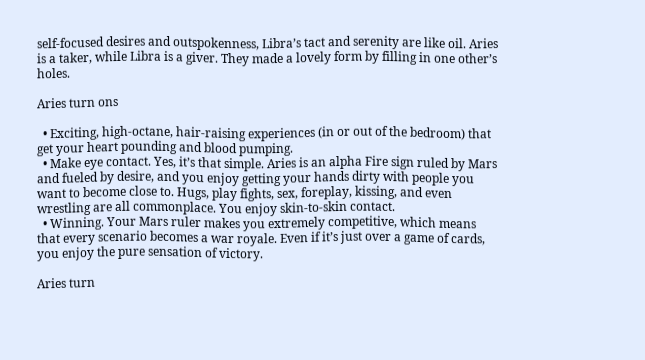self-focused desires and outspokenness, Libra’s tact and serenity are like oil. Aries is a taker, while Libra is a giver. They made a lovely form by filling in one other’s holes.

Aries turn ons

  • Exciting, high-octane, hair-raising experiences (in or out of the bedroom) that get your heart pounding and blood pumping.
  • Make eye contact. Yes, it’s that simple. Aries is an alpha Fire sign ruled by Mars and fueled by desire, and you enjoy getting your hands dirty with people you want to become close to. Hugs, play fights, sex, foreplay, kissing, and even wrestling are all commonplace. You enjoy skin-to-skin contact.
  • Winning. Your Mars ruler makes you extremely competitive, which means that every scenario becomes a war royale. Even if it’s just over a game of cards, you enjoy the pure sensation of victory.

Aries turn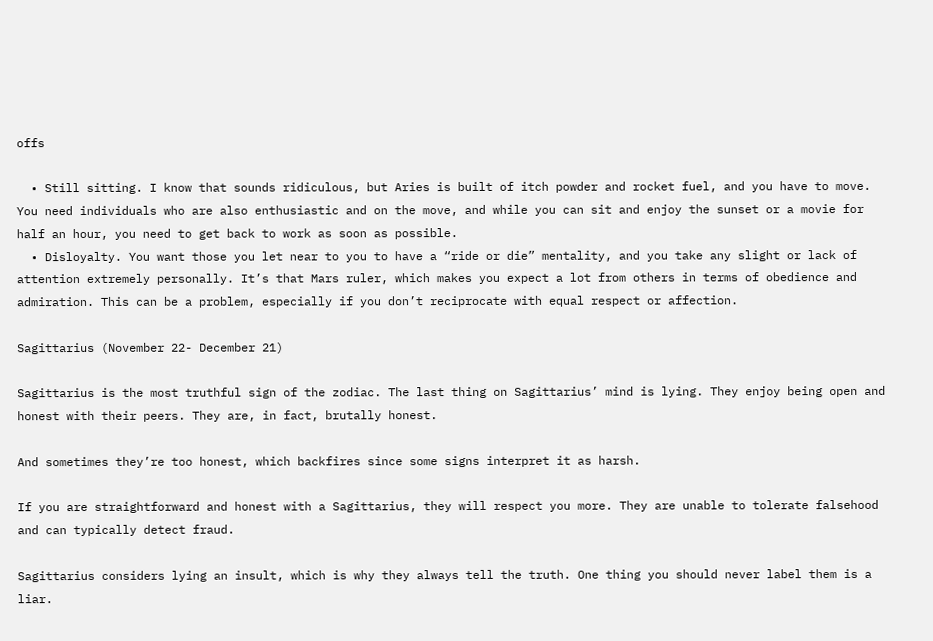offs

  • Still sitting. I know that sounds ridiculous, but Aries is built of itch powder and rocket fuel, and you have to move. You need individuals who are also enthusiastic and on the move, and while you can sit and enjoy the sunset or a movie for half an hour, you need to get back to work as soon as possible.
  • Disloyalty. You want those you let near to you to have a “ride or die” mentality, and you take any slight or lack of attention extremely personally. It’s that Mars ruler, which makes you expect a lot from others in terms of obedience and admiration. This can be a problem, especially if you don’t reciprocate with equal respect or affection.

Sagittarius (November 22- December 21)

Sagittarius is the most truthful sign of the zodiac. The last thing on Sagittarius’ mind is lying. They enjoy being open and honest with their peers. They are, in fact, brutally honest.

And sometimes they’re too honest, which backfires since some signs interpret it as harsh.

If you are straightforward and honest with a Sagittarius, they will respect you more. They are unable to tolerate falsehood and can typically detect fraud.

Sagittarius considers lying an insult, which is why they always tell the truth. One thing you should never label them is a liar.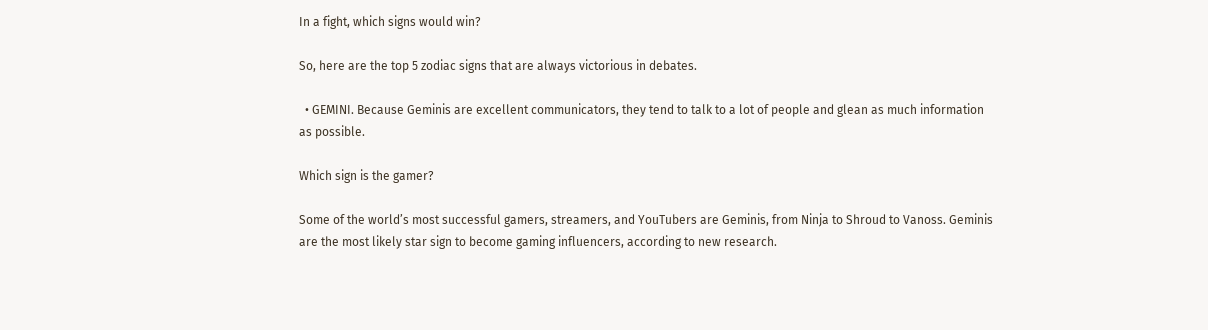In a fight, which signs would win?

So, here are the top 5 zodiac signs that are always victorious in debates.

  • GEMINI. Because Geminis are excellent communicators, they tend to talk to a lot of people and glean as much information as possible.

Which sign is the gamer?

Some of the world’s most successful gamers, streamers, and YouTubers are Geminis, from Ninja to Shroud to Vanoss. Geminis are the most likely star sign to become gaming influencers, according to new research.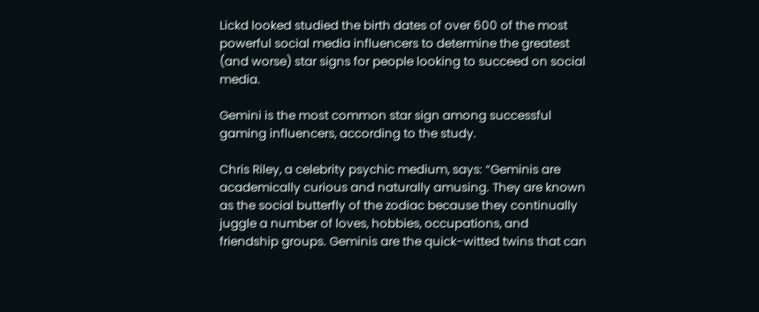Lickd looked studied the birth dates of over 600 of the most powerful social media influencers to determine the greatest (and worse) star signs for people looking to succeed on social media.

Gemini is the most common star sign among successful gaming influencers, according to the study.

Chris Riley, a celebrity psychic medium, says: “Geminis are academically curious and naturally amusing. They are known as the social butterfly of the zodiac because they continually juggle a number of loves, hobbies, occupations, and friendship groups. Geminis are the quick-witted twins that can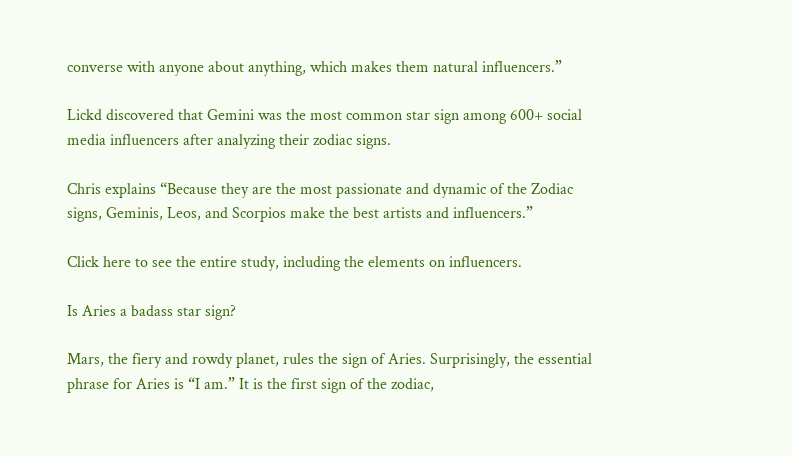converse with anyone about anything, which makes them natural influencers.”

Lickd discovered that Gemini was the most common star sign among 600+ social media influencers after analyzing their zodiac signs.

Chris explains “Because they are the most passionate and dynamic of the Zodiac signs, Geminis, Leos, and Scorpios make the best artists and influencers.”

Click here to see the entire study, including the elements on influencers.

Is Aries a badass star sign?

Mars, the fiery and rowdy planet, rules the sign of Aries. Surprisingly, the essential phrase for Aries is “I am.” It is the first sign of the zodiac,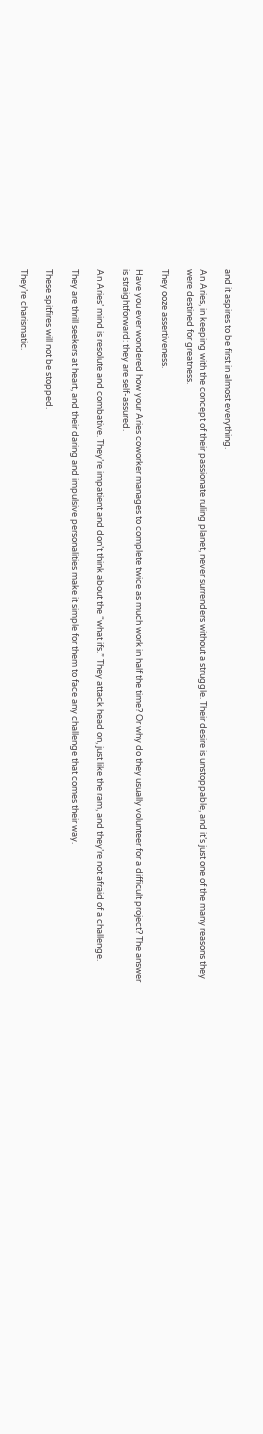and it aspires to be first in almost everything.

An Aries, in keeping with the concept of their passionate ruling planet, never surrenders without a struggle. Their desire is unstoppable, and it’s just one of the many reasons they were destined for greatness.

They ooze assertiveness.

Have you ever wondered how your Aries coworker manages to complete twice as much work in half the time? Or why do they usually volunteer for a difficult project? The answer is straightforward: they are self-assured.

An Aries’ mind is resolute and combative. They’re impatient and don’t think about the “what ifs.” They attack head on, just like the ram, and they’re not afraid of a challenge.

They are thrill seekers at heart, and their daring and impulsive personalities make it simple for them to face any challenge that comes their way.

These spitfires will not be stopped.

They’re charismatic.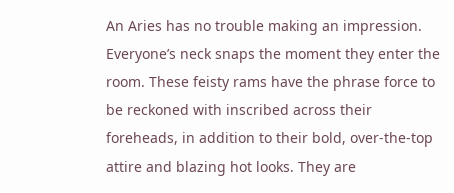An Aries has no trouble making an impression. Everyone’s neck snaps the moment they enter the room. These feisty rams have the phrase force to be reckoned with inscribed across their foreheads, in addition to their bold, over-the-top attire and blazing hot looks. They are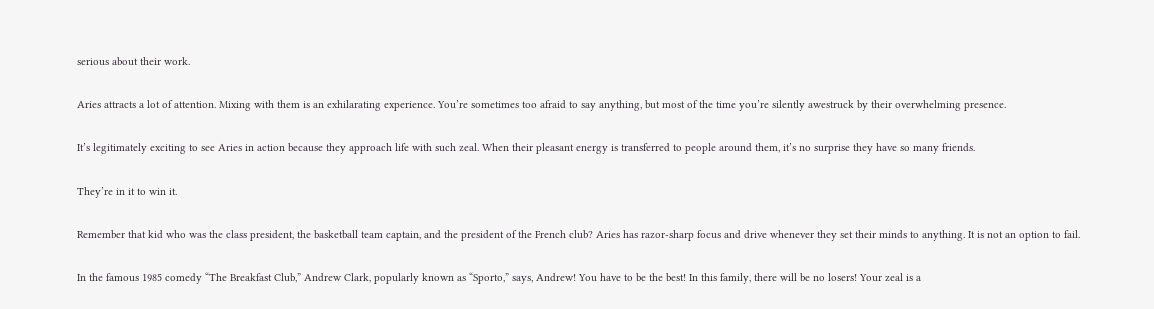serious about their work.

Aries attracts a lot of attention. Mixing with them is an exhilarating experience. You’re sometimes too afraid to say anything, but most of the time you’re silently awestruck by their overwhelming presence.

It’s legitimately exciting to see Aries in action because they approach life with such zeal. When their pleasant energy is transferred to people around them, it’s no surprise they have so many friends.

They’re in it to win it.

Remember that kid who was the class president, the basketball team captain, and the president of the French club? Aries has razor-sharp focus and drive whenever they set their minds to anything. It is not an option to fail.

In the famous 1985 comedy “The Breakfast Club,” Andrew Clark, popularly known as “Sporto,” says, Andrew! You have to be the best! In this family, there will be no losers! Your zeal is a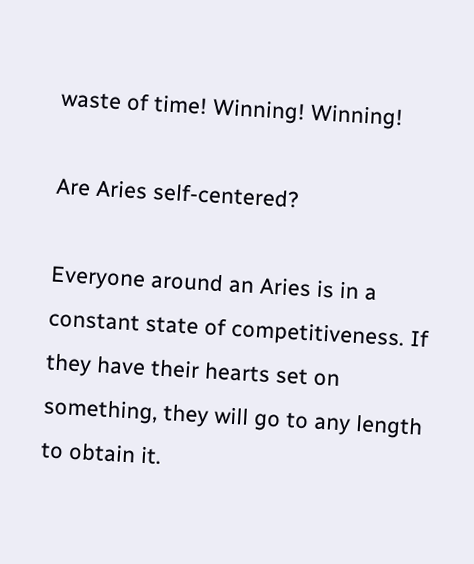waste of time! Winning! Winning!

Are Aries self-centered?

Everyone around an Aries is in a constant state of competitiveness. If they have their hearts set on something, they will go to any length to obtain it.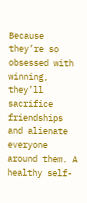Because they’re so obsessed with winning, they’ll sacrifice friendships and alienate everyone around them. A healthy self-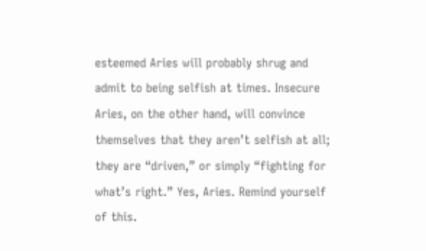esteemed Aries will probably shrug and admit to being selfish at times. Insecure Aries, on the other hand, will convince themselves that they aren’t selfish at all; they are “driven,” or simply “fighting for what’s right.” Yes, Aries. Remind yourself of this.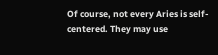Of course, not every Aries is self-centered. They may use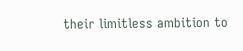their limitless ambition to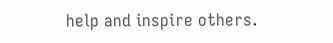help and inspire others.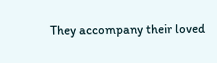They accompany their loved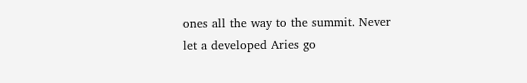ones all the way to the summit. Never let a developed Aries go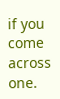if you come across one.